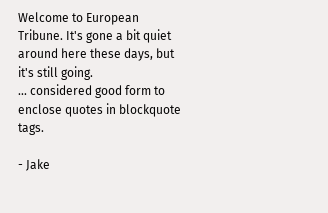Welcome to European Tribune. It's gone a bit quiet around here these days, but it's still going.
... considered good form to enclose quotes in blockquote tags.

- Jake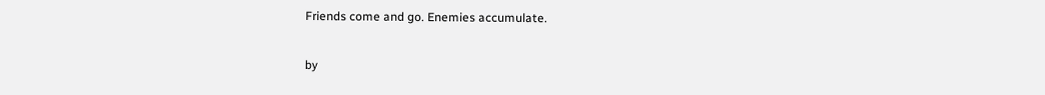Friends come and go. Enemies accumulate.

by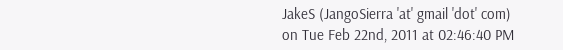JakeS (JangoSierra 'at' gmail 'dot' com) on Tue Feb 22nd, 2011 at 02:46:40 PM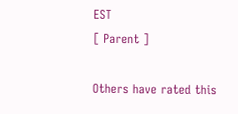EST
[ Parent ]

Others have rated this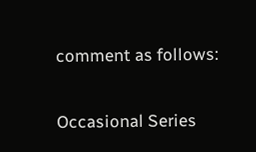comment as follows:


Occasional Series